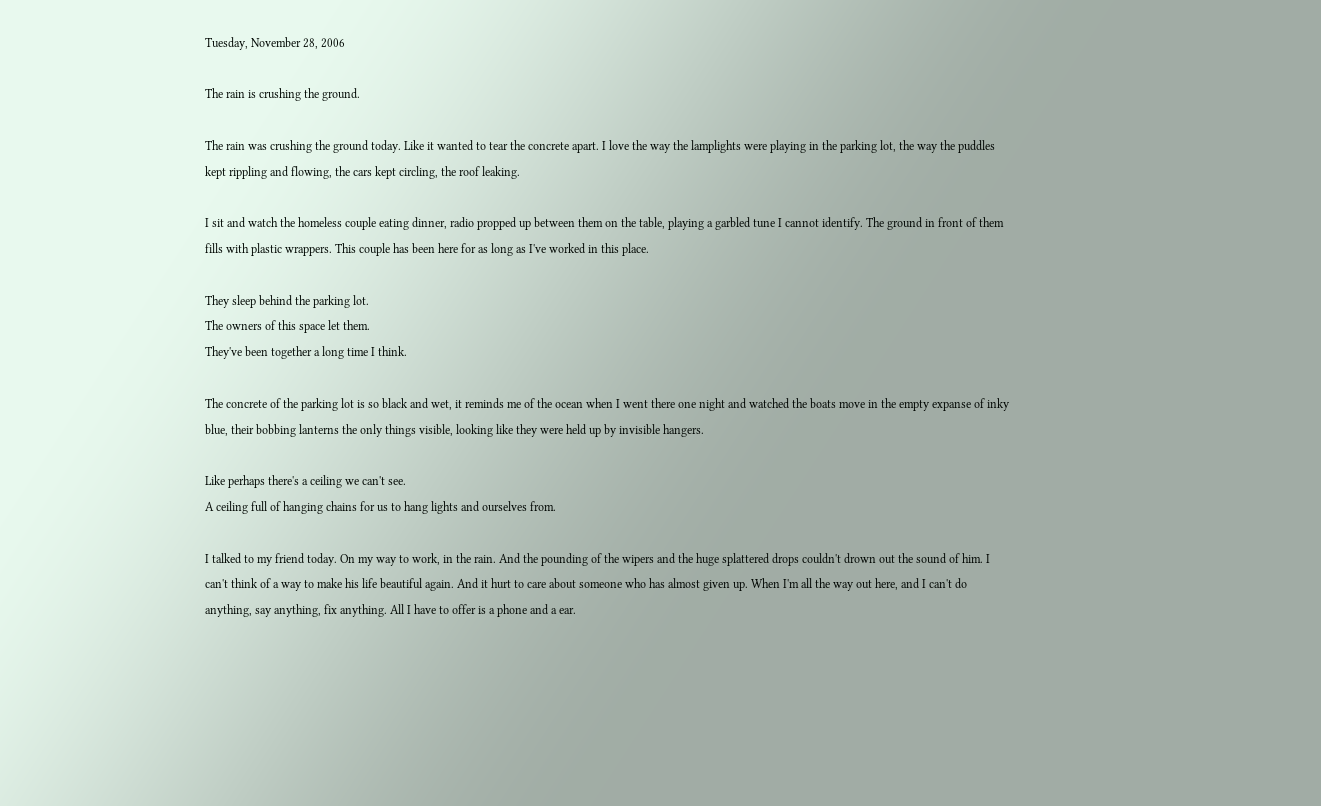Tuesday, November 28, 2006

The rain is crushing the ground.

The rain was crushing the ground today. Like it wanted to tear the concrete apart. I love the way the lamplights were playing in the parking lot, the way the puddles kept rippling and flowing, the cars kept circling, the roof leaking.

I sit and watch the homeless couple eating dinner, radio propped up between them on the table, playing a garbled tune I cannot identify. The ground in front of them fills with plastic wrappers. This couple has been here for as long as I've worked in this place.

They sleep behind the parking lot.
The owners of this space let them.
They've been together a long time I think.

The concrete of the parking lot is so black and wet, it reminds me of the ocean when I went there one night and watched the boats move in the empty expanse of inky blue, their bobbing lanterns the only things visible, looking like they were held up by invisible hangers.

Like perhaps there's a ceiling we can't see.
A ceiling full of hanging chains for us to hang lights and ourselves from.

I talked to my friend today. On my way to work, in the rain. And the pounding of the wipers and the huge splattered drops couldn't drown out the sound of him. I can't think of a way to make his life beautiful again. And it hurt to care about someone who has almost given up. When I'm all the way out here, and I can't do anything, say anything, fix anything. All I have to offer is a phone and a ear.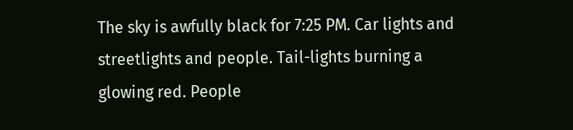The sky is awfully black for 7:25 PM. Car lights and streetlights and people. Tail-lights burning a glowing red. People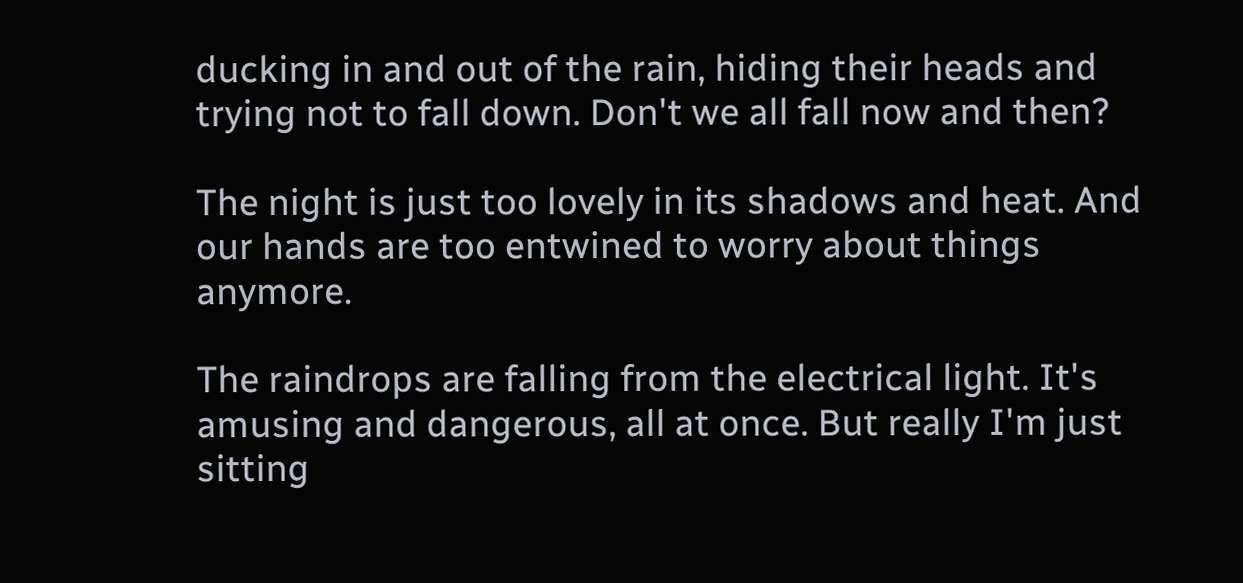ducking in and out of the rain, hiding their heads and trying not to fall down. Don't we all fall now and then?

The night is just too lovely in its shadows and heat. And our hands are too entwined to worry about things anymore.

The raindrops are falling from the electrical light. It's amusing and dangerous, all at once. But really I'm just sitting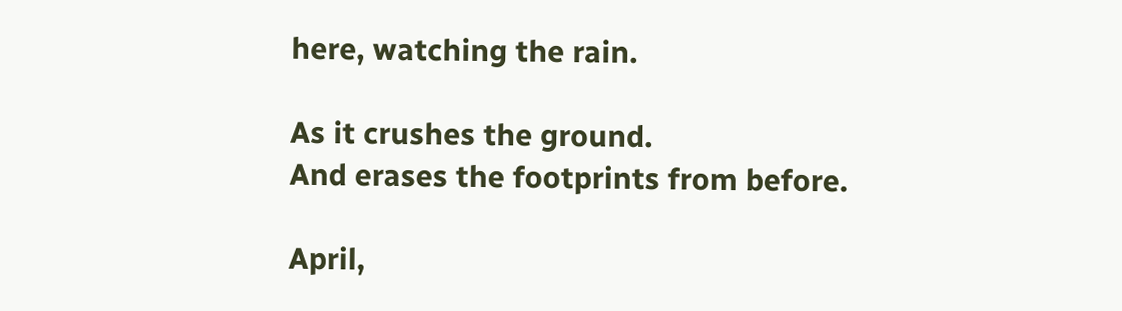here, watching the rain.

As it crushes the ground.
And erases the footprints from before.

April,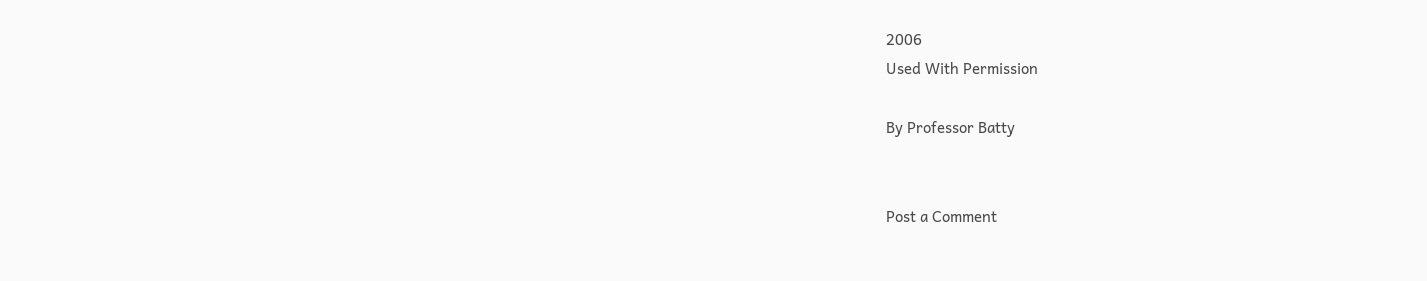2006
Used With Permission

By Professor Batty


Post a Comment